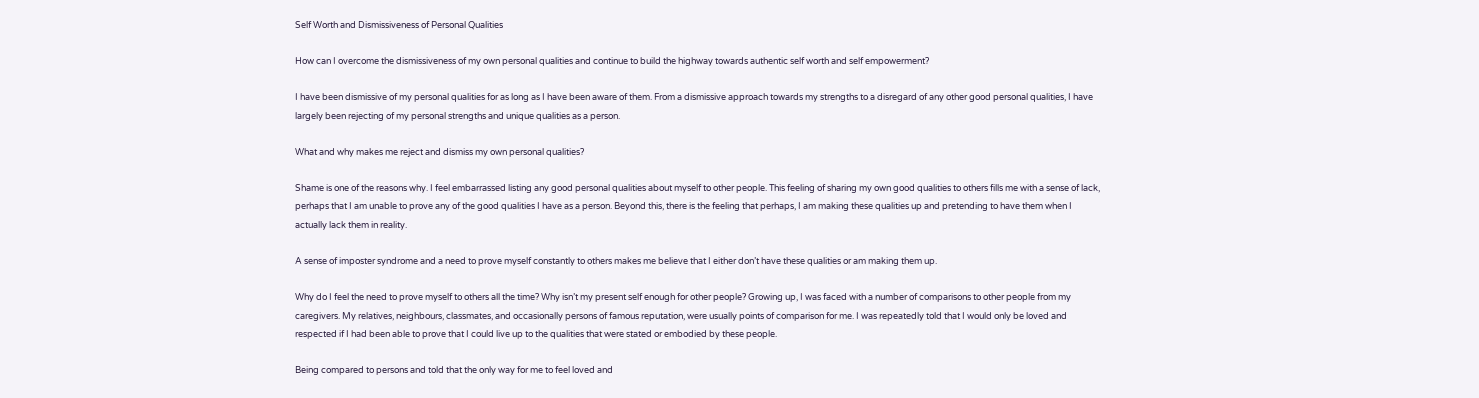Self Worth and Dismissiveness of Personal Qualities

How can I overcome the dismissiveness of my own personal qualities and continue to build the highway towards authentic self worth and self empowerment?

I have been dismissive of my personal qualities for as long as I have been aware of them. From a dismissive approach towards my strengths to a disregard of any other good personal qualities, I have largely been rejecting of my personal strengths and unique qualities as a person.

What and why makes me reject and dismiss my own personal qualities?

Shame is one of the reasons why. I feel embarrassed listing any good personal qualities about myself to other people. This feeling of sharing my own good qualities to others fills me with a sense of lack, perhaps that I am unable to prove any of the good qualities I have as a person. Beyond this, there is the feeling that perhaps, I am making these qualities up and pretending to have them when I actually lack them in reality.

A sense of imposter syndrome and a need to prove myself constantly to others makes me believe that I either don’t have these qualities or am making them up.

Why do I feel the need to prove myself to others all the time? Why isn’t my present self enough for other people? Growing up, I was faced with a number of comparisons to other people from my caregivers. My relatives, neighbours, classmates, and occasionally persons of famous reputation, were usually points of comparison for me. I was repeatedly told that I would only be loved and respected if I had been able to prove that I could live up to the qualities that were stated or embodied by these people.

Being compared to persons and told that the only way for me to feel loved and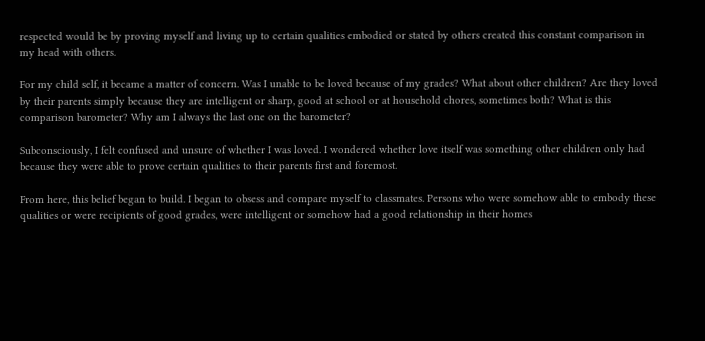respected would be by proving myself and living up to certain qualities embodied or stated by others created this constant comparison in my head with others.

For my child self, it became a matter of concern. Was I unable to be loved because of my grades? What about other children? Are they loved by their parents simply because they are intelligent or sharp, good at school or at household chores, sometimes both? What is this comparison barometer? Why am I always the last one on the barometer?

Subconsciously, I felt confused and unsure of whether I was loved. I wondered whether love itself was something other children only had because they were able to prove certain qualities to their parents first and foremost.

From here, this belief began to build. I began to obsess and compare myself to classmates. Persons who were somehow able to embody these qualities or were recipients of good grades, were intelligent or somehow had a good relationship in their homes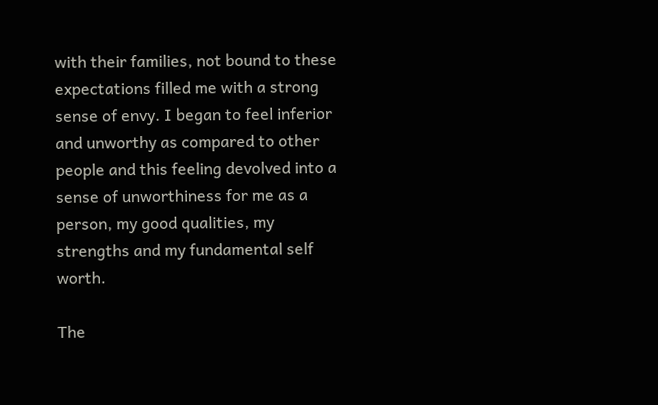with their families, not bound to these expectations filled me with a strong sense of envy. I began to feel inferior and unworthy as compared to other people and this feeling devolved into a sense of unworthiness for me as a person, my good qualities, my strengths and my fundamental self worth.

The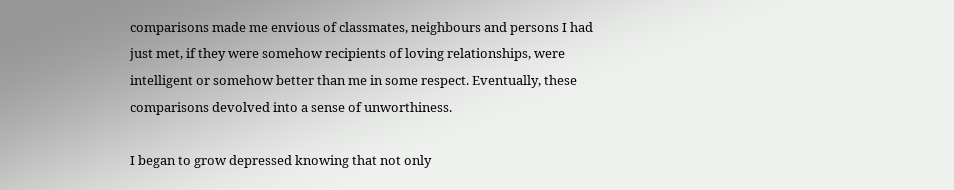comparisons made me envious of classmates, neighbours and persons I had just met, if they were somehow recipients of loving relationships, were intelligent or somehow better than me in some respect. Eventually, these comparisons devolved into a sense of unworthiness.

I began to grow depressed knowing that not only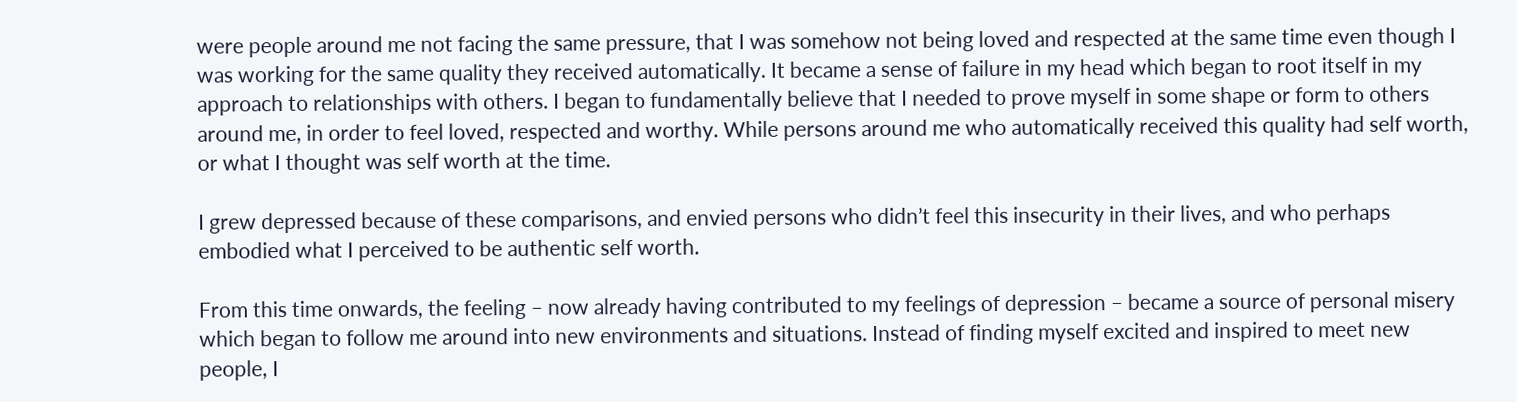were people around me not facing the same pressure, that I was somehow not being loved and respected at the same time even though I was working for the same quality they received automatically. It became a sense of failure in my head which began to root itself in my approach to relationships with others. I began to fundamentally believe that I needed to prove myself in some shape or form to others around me, in order to feel loved, respected and worthy. While persons around me who automatically received this quality had self worth, or what I thought was self worth at the time.

I grew depressed because of these comparisons, and envied persons who didn’t feel this insecurity in their lives, and who perhaps embodied what I perceived to be authentic self worth.

From this time onwards, the feeling – now already having contributed to my feelings of depression – became a source of personal misery which began to follow me around into new environments and situations. Instead of finding myself excited and inspired to meet new people, I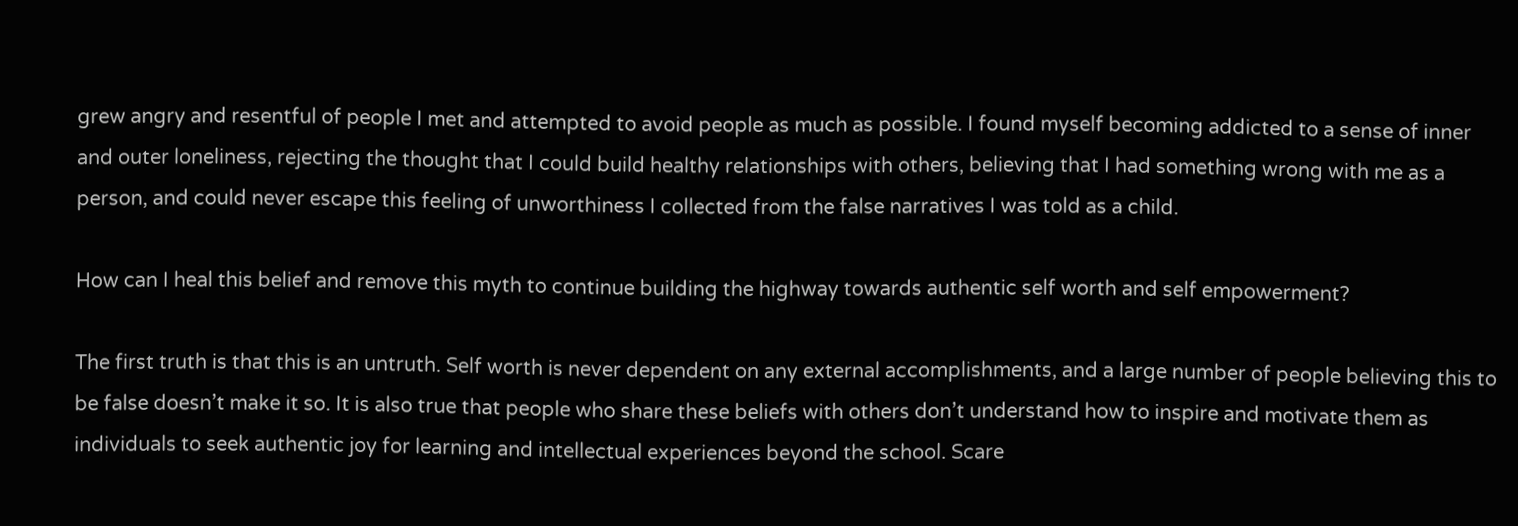grew angry and resentful of people I met and attempted to avoid people as much as possible. I found myself becoming addicted to a sense of inner and outer loneliness, rejecting the thought that I could build healthy relationships with others, believing that I had something wrong with me as a person, and could never escape this feeling of unworthiness I collected from the false narratives I was told as a child.

How can I heal this belief and remove this myth to continue building the highway towards authentic self worth and self empowerment?

The first truth is that this is an untruth. Self worth is never dependent on any external accomplishments, and a large number of people believing this to be false doesn’t make it so. It is also true that people who share these beliefs with others don’t understand how to inspire and motivate them as individuals to seek authentic joy for learning and intellectual experiences beyond the school. Scare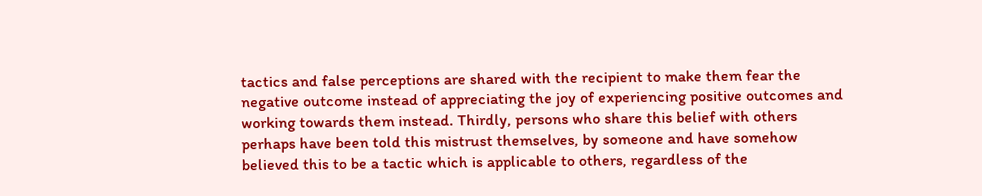tactics and false perceptions are shared with the recipient to make them fear the negative outcome instead of appreciating the joy of experiencing positive outcomes and working towards them instead. Thirdly, persons who share this belief with others perhaps have been told this mistrust themselves, by someone and have somehow believed this to be a tactic which is applicable to others, regardless of the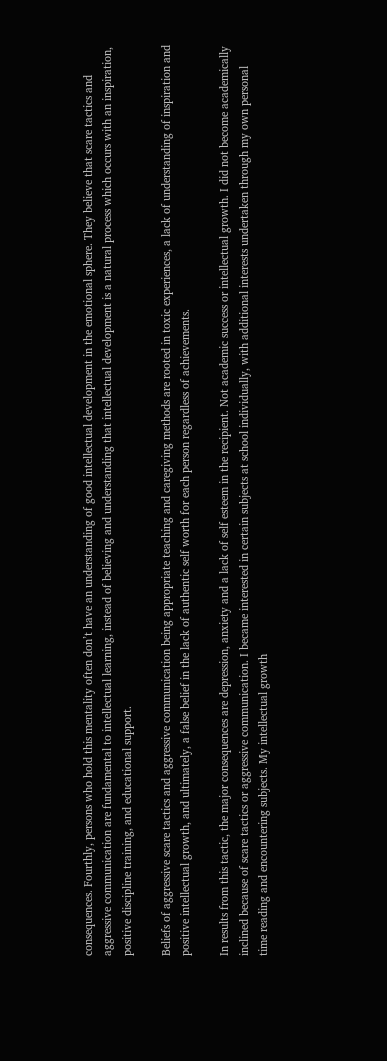consequences. Fourthly, persons who hold this mentality often don’t have an understanding of good intellectual development in the emotional sphere. They believe that scare tactics and aggressive communication are fundamental to intellectual learning, instead of believing and understanding that intellectual development is a natural process which occurs with an inspiration, positive discipline training, and educational support.

Beliefs of aggressive scare tactics and aggressive communication being appropriate teaching and caregiving methods are rooted in toxic experiences, a lack of understanding of inspiration and positive intellectual growth, and ultimately, a false belief in the lack of authentic self worth for each person regardless of achievements.

In results from this tactic, the major consequences are depression, anxiety and a lack of self esteem in the recipient. Not academic success or intellectual growth. I did not become academically inclined because of scare tactics or aggressive communication. I became interested in certain subjects at school individually, with additional interests undertaken through my own personal time reading and encountering subjects. My intellectual growth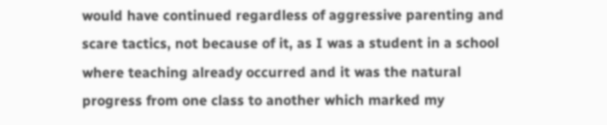would have continued regardless of aggressive parenting and scare tactics, not because of it, as I was a student in a school where teaching already occurred and it was the natural progress from one class to another which marked my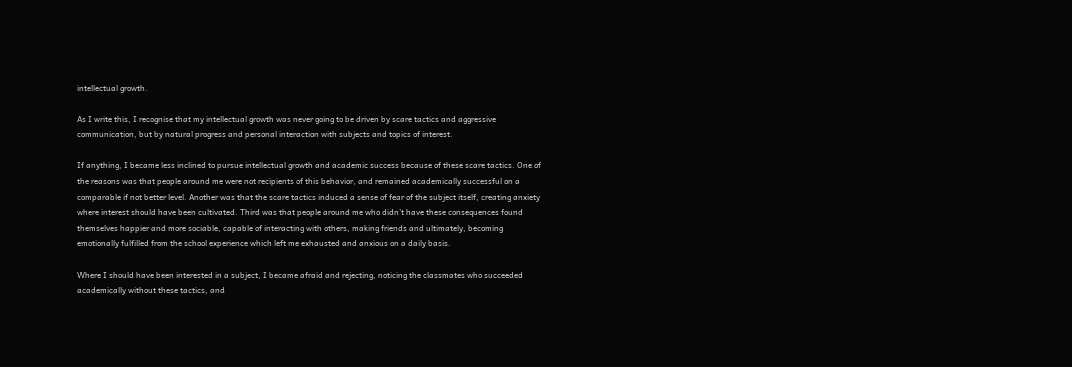intellectual growth.

As I write this, I recognise that my intellectual growth was never going to be driven by scare tactics and aggressive communication, but by natural progress and personal interaction with subjects and topics of interest.

If anything, I became less inclined to pursue intellectual growth and academic success because of these scare tactics. One of the reasons was that people around me were not recipients of this behavior, and remained academically successful on a comparable if not better level. Another was that the scare tactics induced a sense of fear of the subject itself, creating anxiety where interest should have been cultivated. Third was that people around me who didn’t have these consequences found themselves happier and more sociable, capable of interacting with others, making friends and ultimately, becoming emotionally fulfilled from the school experience which left me exhausted and anxious on a daily basis.

Where I should have been interested in a subject, I became afraid and rejecting, noticing the classmates who succeeded academically without these tactics, and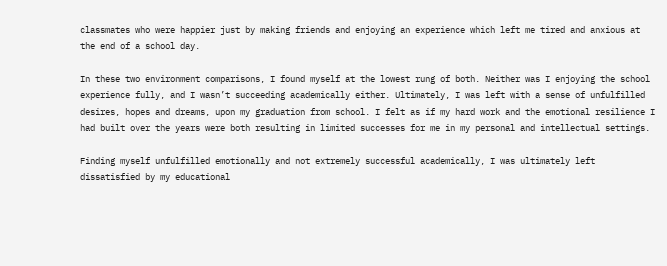classmates who were happier just by making friends and enjoying an experience which left me tired and anxious at the end of a school day.

In these two environment comparisons, I found myself at the lowest rung of both. Neither was I enjoying the school experience fully, and I wasn’t succeeding academically either. Ultimately, I was left with a sense of unfulfilled desires, hopes and dreams, upon my graduation from school. I felt as if my hard work and the emotional resilience I had built over the years were both resulting in limited successes for me in my personal and intellectual settings.

Finding myself unfulfilled emotionally and not extremely successful academically, I was ultimately left dissatisfied by my educational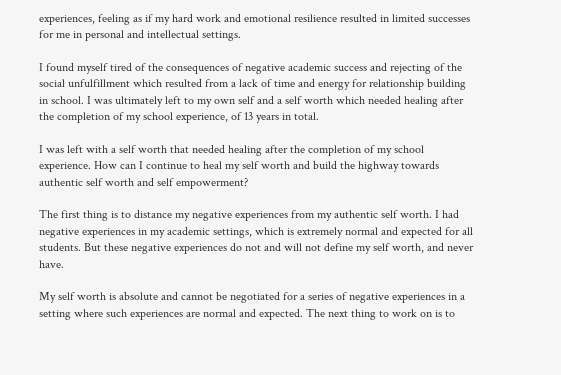experiences, feeling as if my hard work and emotional resilience resulted in limited successes for me in personal and intellectual settings.

I found myself tired of the consequences of negative academic success and rejecting of the social unfulfillment which resulted from a lack of time and energy for relationship building in school. I was ultimately left to my own self and a self worth which needed healing after the completion of my school experience, of 13 years in total.

I was left with a self worth that needed healing after the completion of my school experience. How can I continue to heal my self worth and build the highway towards authentic self worth and self empowerment?

The first thing is to distance my negative experiences from my authentic self worth. I had negative experiences in my academic settings, which is extremely normal and expected for all students. But these negative experiences do not and will not define my self worth, and never have.

My self worth is absolute and cannot be negotiated for a series of negative experiences in a setting where such experiences are normal and expected. The next thing to work on is to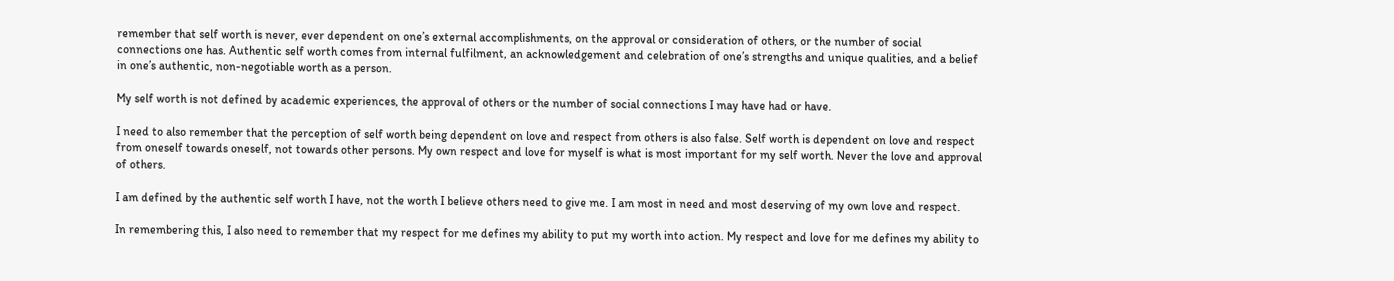remember that self worth is never, ever dependent on one’s external accomplishments, on the approval or consideration of others, or the number of social connections one has. Authentic self worth comes from internal fulfilment, an acknowledgement and celebration of one’s strengths and unique qualities, and a belief in one’s authentic, non-negotiable worth as a person.

My self worth is not defined by academic experiences, the approval of others or the number of social connections I may have had or have.

I need to also remember that the perception of self worth being dependent on love and respect from others is also false. Self worth is dependent on love and respect from oneself towards oneself, not towards other persons. My own respect and love for myself is what is most important for my self worth. Never the love and approval of others.

I am defined by the authentic self worth I have, not the worth I believe others need to give me. I am most in need and most deserving of my own love and respect.

In remembering this, I also need to remember that my respect for me defines my ability to put my worth into action. My respect and love for me defines my ability to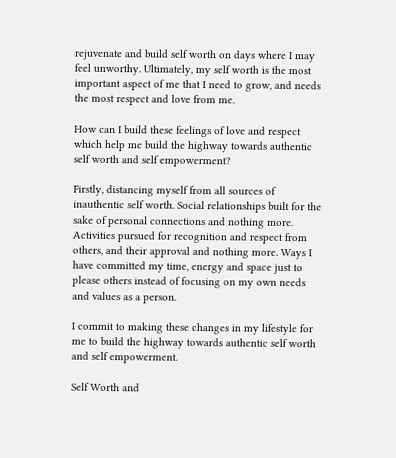rejuvenate and build self worth on days where I may feel unworthy. Ultimately, my self worth is the most important aspect of me that I need to grow, and needs the most respect and love from me.

How can I build these feelings of love and respect which help me build the highway towards authentic self worth and self empowerment?

Firstly, distancing myself from all sources of inauthentic self worth. Social relationships built for the sake of personal connections and nothing more. Activities pursued for recognition and respect from others, and their approval and nothing more. Ways I have committed my time, energy and space just to please others instead of focusing on my own needs and values as a person.

I commit to making these changes in my lifestyle for me to build the highway towards authentic self worth and self empowerment.

Self Worth and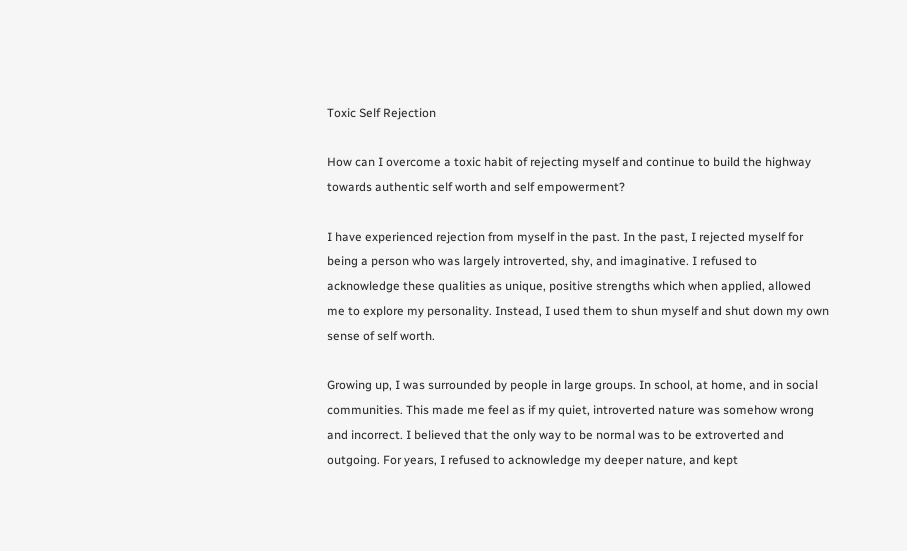Toxic Self Rejection

How can I overcome a toxic habit of rejecting myself and continue to build the highway towards authentic self worth and self empowerment?

I have experienced rejection from myself in the past. In the past, I rejected myself for being a person who was largely introverted, shy, and imaginative. I refused to acknowledge these qualities as unique, positive strengths which when applied, allowed me to explore my personality. Instead, I used them to shun myself and shut down my own sense of self worth.

Growing up, I was surrounded by people in large groups. In school, at home, and in social communities. This made me feel as if my quiet, introverted nature was somehow wrong and incorrect. I believed that the only way to be normal was to be extroverted and outgoing. For years, I refused to acknowledge my deeper nature, and kept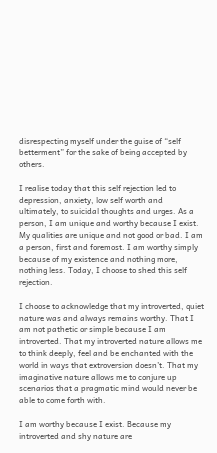disrespecting myself under the guise of “self betterment” for the sake of being accepted by others.

I realise today that this self rejection led to depression, anxiety, low self worth and ultimately, to suicidal thoughts and urges. As a person, I am unique and worthy because I exist. My qualities are unique and not good or bad. I am a person, first and foremost. I am worthy simply because of my existence and nothing more, nothing less. Today, I choose to shed this self rejection.

I choose to acknowledge that my introverted, quiet nature was and always remains worthy. That I am not pathetic or simple because I am introverted. That my introverted nature allows me to think deeply, feel and be enchanted with the world in ways that extroversion doesn’t. That my imaginative nature allows me to conjure up scenarios that a pragmatic mind would never be able to come forth with.

I am worthy because I exist. Because my introverted and shy nature are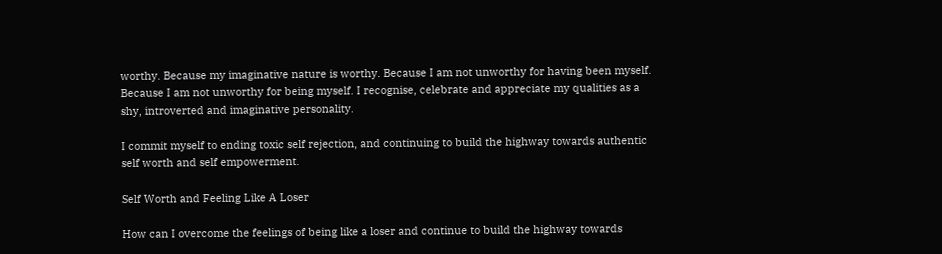worthy. Because my imaginative nature is worthy. Because I am not unworthy for having been myself. Because I am not unworthy for being myself. I recognise, celebrate and appreciate my qualities as a shy, introverted and imaginative personality.

I commit myself to ending toxic self rejection, and continuing to build the highway towards authentic self worth and self empowerment.

Self Worth and Feeling Like A Loser

How can I overcome the feelings of being like a loser and continue to build the highway towards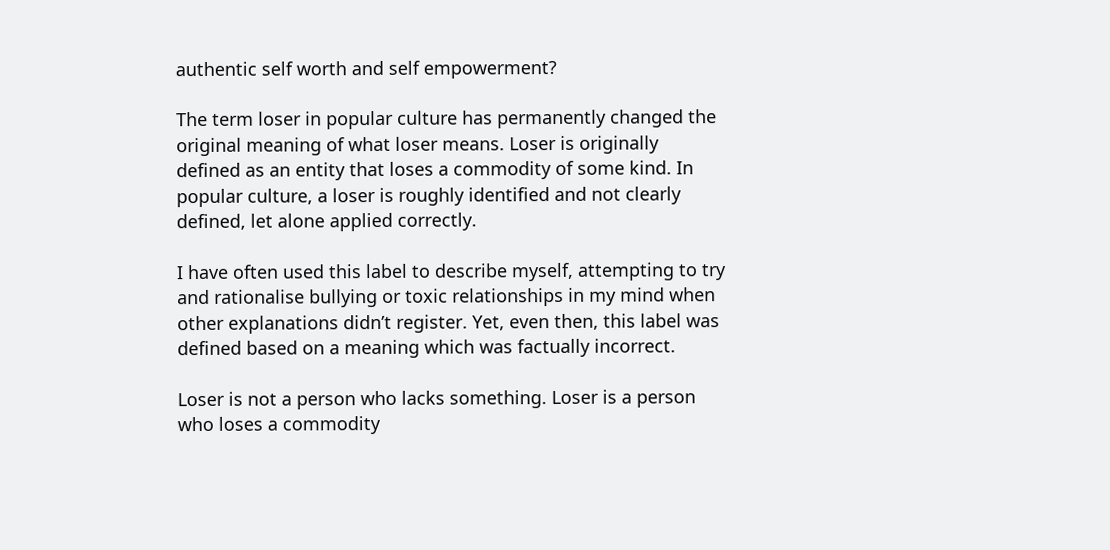authentic self worth and self empowerment?

The term loser in popular culture has permanently changed the original meaning of what loser means. Loser is originally defined as an entity that loses a commodity of some kind. In popular culture, a loser is roughly identified and not clearly defined, let alone applied correctly.

I have often used this label to describe myself, attempting to try and rationalise bullying or toxic relationships in my mind when other explanations didn’t register. Yet, even then, this label was defined based on a meaning which was factually incorrect.

Loser is not a person who lacks something. Loser is a person who loses a commodity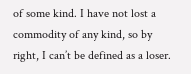of some kind. I have not lost a commodity of any kind, so by right, I can’t be defined as a loser.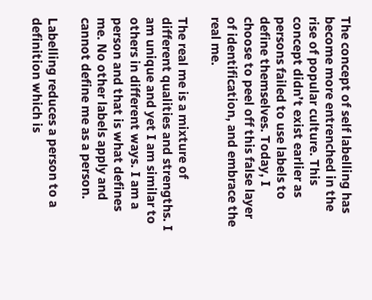The concept of self labelling has become more entrenched in the rise of popular culture. This concept didn’t exist earlier as persons failed to use labels to define themselves. Today, I choose to peel off this false layer of identification, and embrace the real me.

The real me is a mixture of different qualities and strengths. I am unique and yet I am similar to others in different ways. I am a person and that is what defines me. No other labels apply and cannot define me as a person.

Labelling reduces a person to a definition which is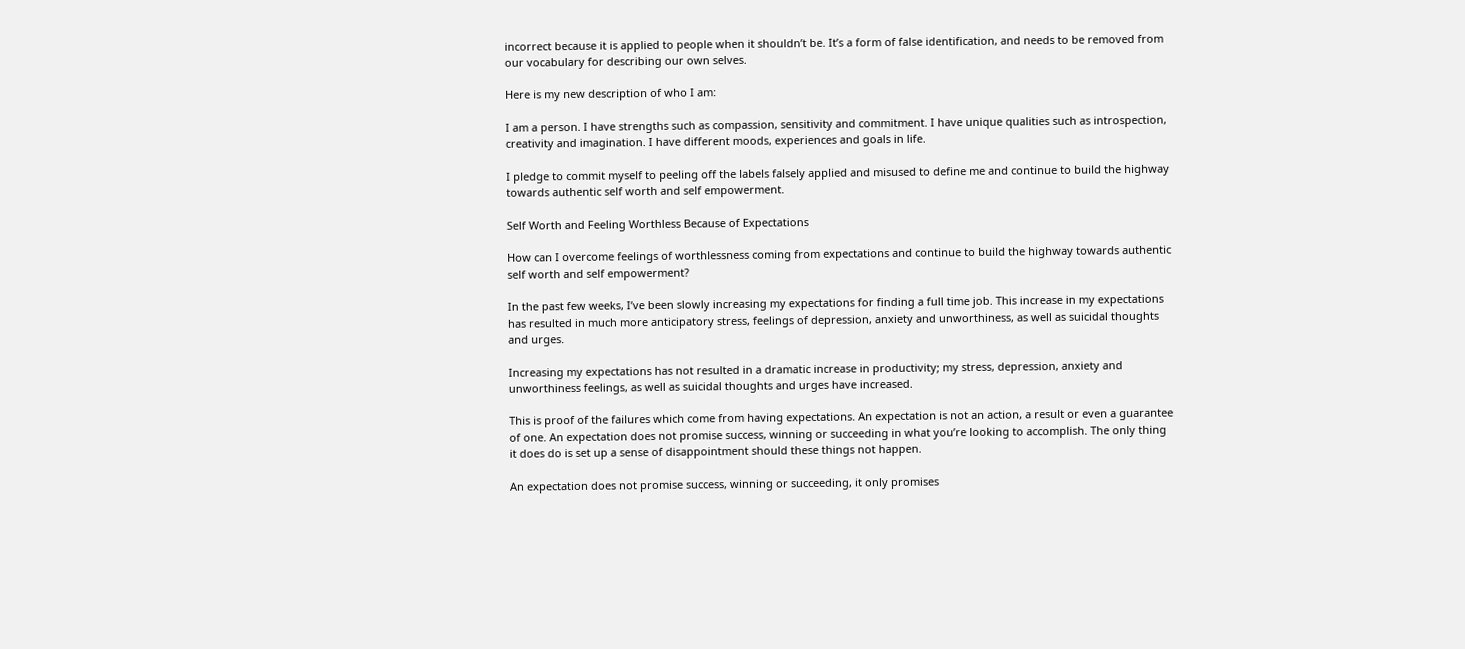incorrect because it is applied to people when it shouldn’t be. It’s a form of false identification, and needs to be removed from our vocabulary for describing our own selves.

Here is my new description of who I am:

I am a person. I have strengths such as compassion, sensitivity and commitment. I have unique qualities such as introspection, creativity and imagination. I have different moods, experiences and goals in life.

I pledge to commit myself to peeling off the labels falsely applied and misused to define me and continue to build the highway towards authentic self worth and self empowerment.

Self Worth and Feeling Worthless Because of Expectations

How can I overcome feelings of worthlessness coming from expectations and continue to build the highway towards authentic self worth and self empowerment?

In the past few weeks, I’ve been slowly increasing my expectations for finding a full time job. This increase in my expectations has resulted in much more anticipatory stress, feelings of depression, anxiety and unworthiness, as well as suicidal thoughts and urges.

Increasing my expectations has not resulted in a dramatic increase in productivity; my stress, depression, anxiety and unworthiness feelings, as well as suicidal thoughts and urges have increased.

This is proof of the failures which come from having expectations. An expectation is not an action, a result or even a guarantee of one. An expectation does not promise success, winning or succeeding in what you’re looking to accomplish. The only thing it does do is set up a sense of disappointment should these things not happen.

An expectation does not promise success, winning or succeeding, it only promises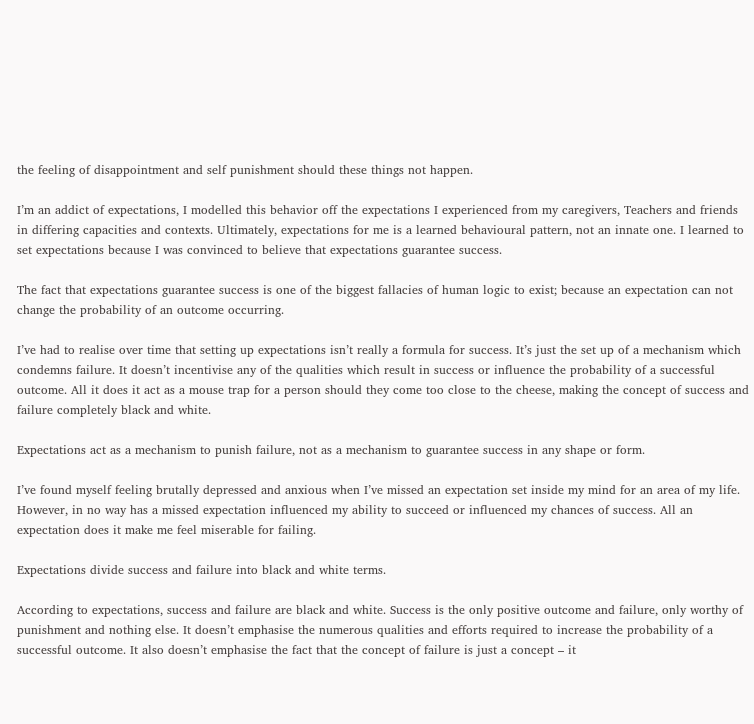the feeling of disappointment and self punishment should these things not happen.

I’m an addict of expectations, I modelled this behavior off the expectations I experienced from my caregivers, Teachers and friends in differing capacities and contexts. Ultimately, expectations for me is a learned behavioural pattern, not an innate one. I learned to set expectations because I was convinced to believe that expectations guarantee success.

The fact that expectations guarantee success is one of the biggest fallacies of human logic to exist; because an expectation can not change the probability of an outcome occurring.

I’ve had to realise over time that setting up expectations isn’t really a formula for success. It’s just the set up of a mechanism which condemns failure. It doesn’t incentivise any of the qualities which result in success or influence the probability of a successful outcome. All it does it act as a mouse trap for a person should they come too close to the cheese, making the concept of success and failure completely black and white.

Expectations act as a mechanism to punish failure, not as a mechanism to guarantee success in any shape or form.

I’ve found myself feeling brutally depressed and anxious when I’ve missed an expectation set inside my mind for an area of my life. However, in no way has a missed expectation influenced my ability to succeed or influenced my chances of success. All an expectation does it make me feel miserable for failing.

Expectations divide success and failure into black and white terms.

According to expectations, success and failure are black and white. Success is the only positive outcome and failure, only worthy of punishment and nothing else. It doesn’t emphasise the numerous qualities and efforts required to increase the probability of a successful outcome. It also doesn’t emphasise the fact that the concept of failure is just a concept – it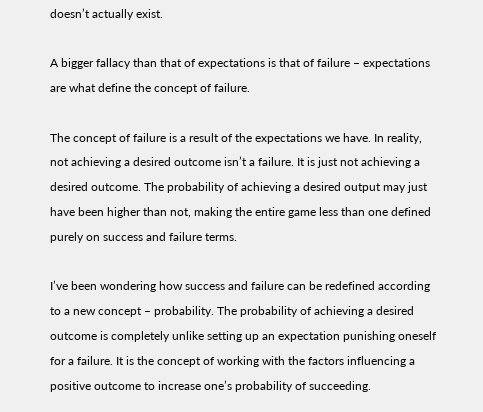doesn’t actually exist.

A bigger fallacy than that of expectations is that of failure – expectations are what define the concept of failure.

The concept of failure is a result of the expectations we have. In reality, not achieving a desired outcome isn’t a failure. It is just not achieving a desired outcome. The probability of achieving a desired output may just have been higher than not, making the entire game less than one defined purely on success and failure terms.

I’ve been wondering how success and failure can be redefined according to a new concept – probability. The probability of achieving a desired outcome is completely unlike setting up an expectation punishing oneself for a failure. It is the concept of working with the factors influencing a positive outcome to increase one’s probability of succeeding.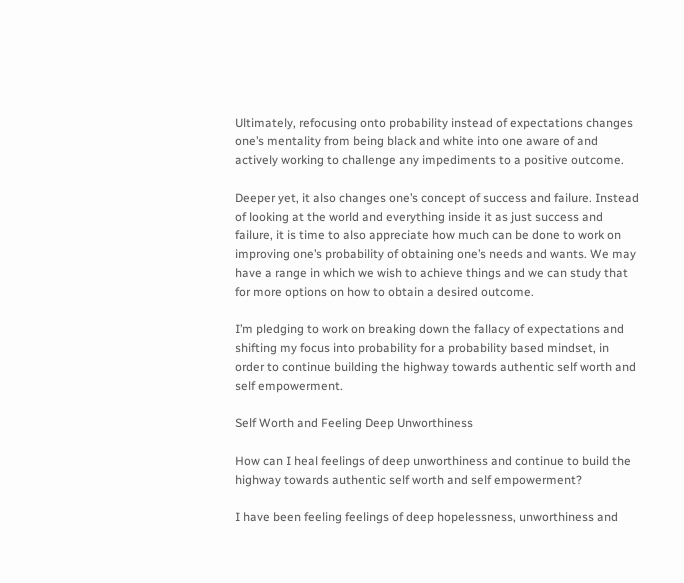Ultimately, refocusing onto probability instead of expectations changes one’s mentality from being black and white into one aware of and actively working to challenge any impediments to a positive outcome.

Deeper yet, it also changes one’s concept of success and failure. Instead of looking at the world and everything inside it as just success and failure, it is time to also appreciate how much can be done to work on improving one’s probability of obtaining one’s needs and wants. We may have a range in which we wish to achieve things and we can study that for more options on how to obtain a desired outcome.

I’m pledging to work on breaking down the fallacy of expectations and shifting my focus into probability for a probability based mindset, in order to continue building the highway towards authentic self worth and self empowerment.

Self Worth and Feeling Deep Unworthiness

How can I heal feelings of deep unworthiness and continue to build the highway towards authentic self worth and self empowerment?

I have been feeling feelings of deep hopelessness, unworthiness and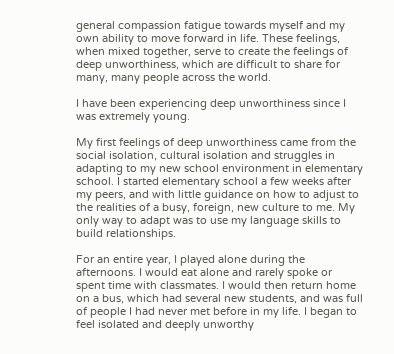general compassion fatigue towards myself and my own ability to move forward in life. These feelings, when mixed together, serve to create the feelings of deep unworthiness, which are difficult to share for many, many people across the world.

I have been experiencing deep unworthiness since I was extremely young.

My first feelings of deep unworthiness came from the social isolation, cultural isolation and struggles in adapting to my new school environment in elementary school. I started elementary school a few weeks after my peers, and with little guidance on how to adjust to the realities of a busy, foreign, new culture to me. My only way to adapt was to use my language skills to build relationships.

For an entire year, I played alone during the afternoons. I would eat alone and rarely spoke or spent time with classmates. I would then return home on a bus, which had several new students, and was full of people I had never met before in my life. I began to feel isolated and deeply unworthy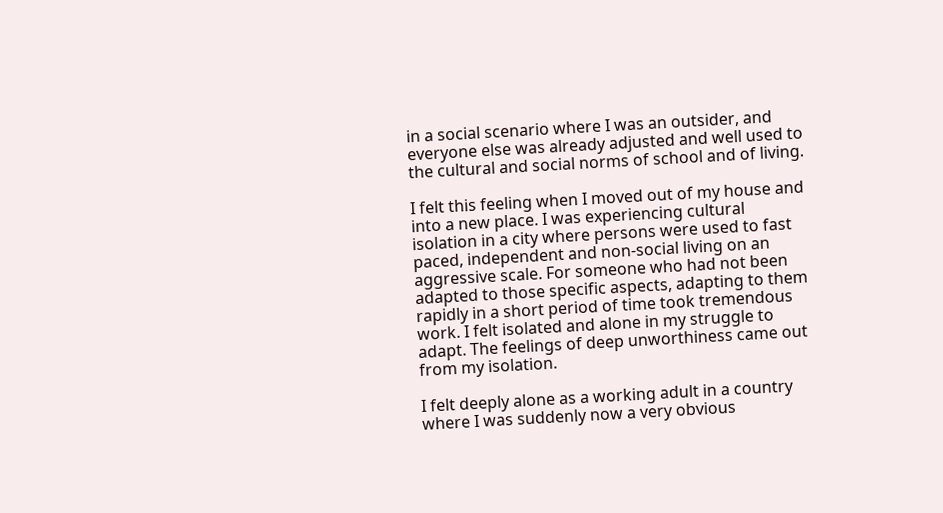in a social scenario where I was an outsider, and everyone else was already adjusted and well used to the cultural and social norms of school and of living.

I felt this feeling when I moved out of my house and into a new place. I was experiencing cultural isolation in a city where persons were used to fast paced, independent and non-social living on an aggressive scale. For someone who had not been adapted to those specific aspects, adapting to them rapidly in a short period of time took tremendous work. I felt isolated and alone in my struggle to adapt. The feelings of deep unworthiness came out from my isolation.

I felt deeply alone as a working adult in a country where I was suddenly now a very obvious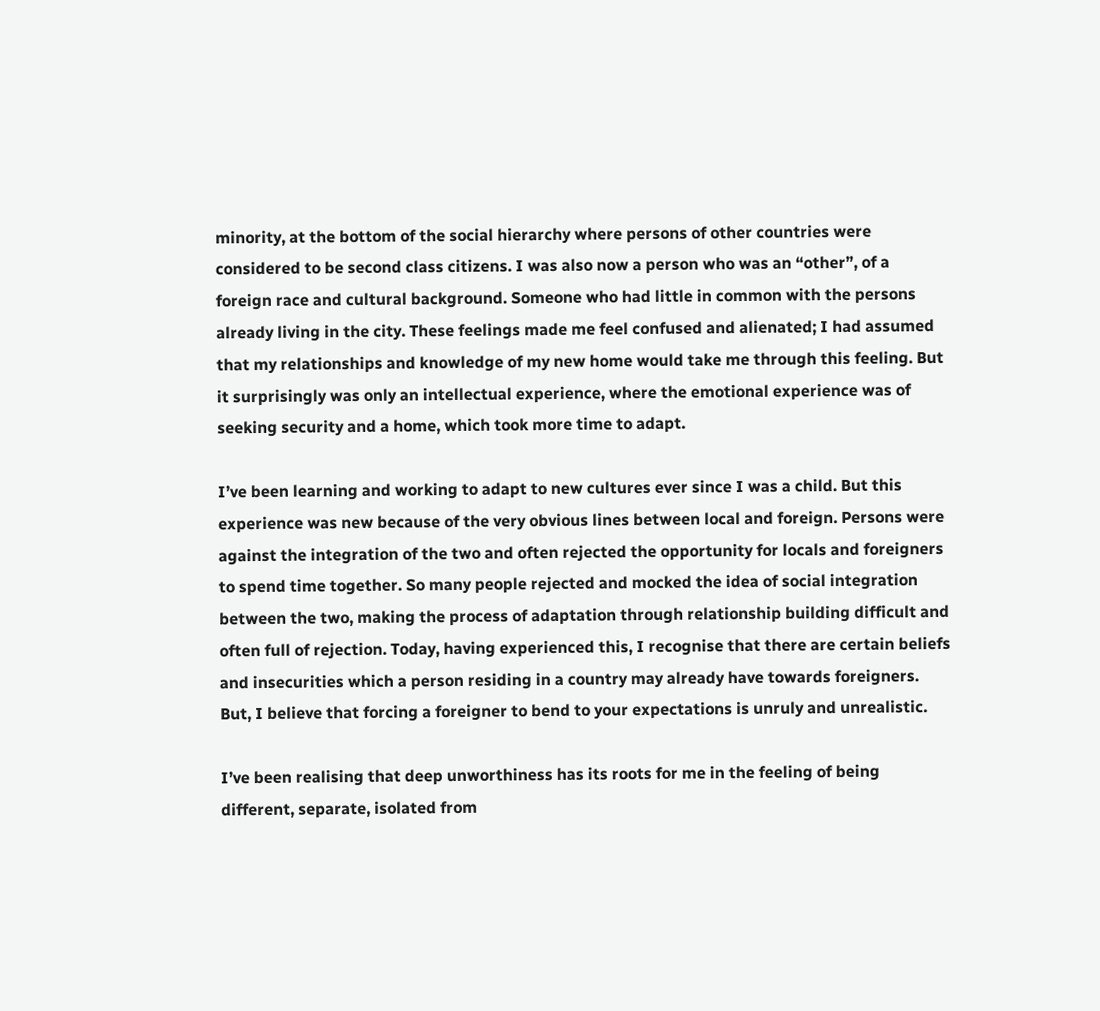minority, at the bottom of the social hierarchy where persons of other countries were considered to be second class citizens. I was also now a person who was an “other”, of a foreign race and cultural background. Someone who had little in common with the persons already living in the city. These feelings made me feel confused and alienated; I had assumed that my relationships and knowledge of my new home would take me through this feeling. But it surprisingly was only an intellectual experience, where the emotional experience was of seeking security and a home, which took more time to adapt.

I’ve been learning and working to adapt to new cultures ever since I was a child. But this experience was new because of the very obvious lines between local and foreign. Persons were against the integration of the two and often rejected the opportunity for locals and foreigners to spend time together. So many people rejected and mocked the idea of social integration between the two, making the process of adaptation through relationship building difficult and often full of rejection. Today, having experienced this, I recognise that there are certain beliefs and insecurities which a person residing in a country may already have towards foreigners. But, I believe that forcing a foreigner to bend to your expectations is unruly and unrealistic.

I’ve been realising that deep unworthiness has its roots for me in the feeling of being different, separate, isolated from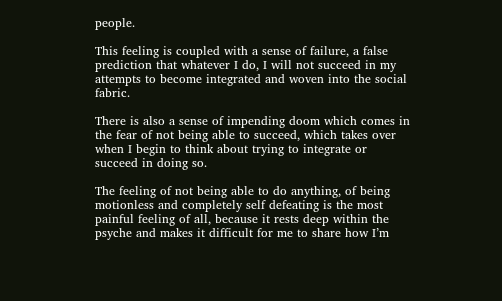people.

This feeling is coupled with a sense of failure, a false prediction that whatever I do, I will not succeed in my attempts to become integrated and woven into the social fabric.

There is also a sense of impending doom which comes in the fear of not being able to succeed, which takes over when I begin to think about trying to integrate or succeed in doing so.

The feeling of not being able to do anything, of being motionless and completely self defeating is the most painful feeling of all, because it rests deep within the psyche and makes it difficult for me to share how I’m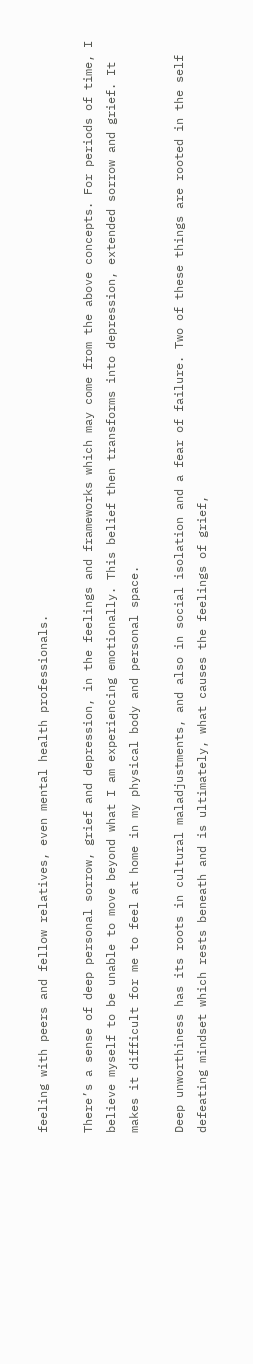feeling with peers and fellow relatives, even mental health professionals.

There’s a sense of deep personal sorrow, grief and depression, in the feelings and frameworks which may come from the above concepts. For periods of time, I believe myself to be unable to move beyond what I am experiencing emotionally. This belief then transforms into depression, extended sorrow and grief. It makes it difficult for me to feel at home in my physical body and personal space.

Deep unworthiness has its roots in cultural maladjustments, and also in social isolation and a fear of failure. Two of these things are rooted in the self defeating mindset which rests beneath and is ultimately, what causes the feelings of grief,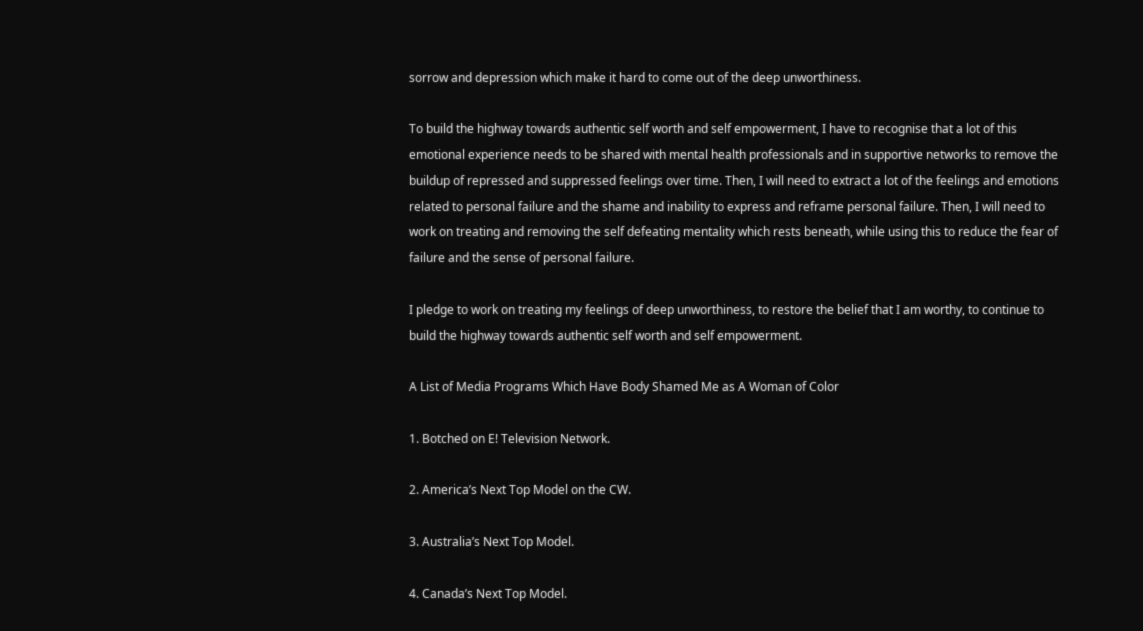sorrow and depression which make it hard to come out of the deep unworthiness.

To build the highway towards authentic self worth and self empowerment, I have to recognise that a lot of this emotional experience needs to be shared with mental health professionals and in supportive networks to remove the buildup of repressed and suppressed feelings over time. Then, I will need to extract a lot of the feelings and emotions related to personal failure and the shame and inability to express and reframe personal failure. Then, I will need to work on treating and removing the self defeating mentality which rests beneath, while using this to reduce the fear of failure and the sense of personal failure.

I pledge to work on treating my feelings of deep unworthiness, to restore the belief that I am worthy, to continue to build the highway towards authentic self worth and self empowerment.

A List of Media Programs Which Have Body Shamed Me as A Woman of Color

1. Botched on E! Television Network.

2. America’s Next Top Model on the CW.

3. Australia’s Next Top Model.

4. Canada’s Next Top Model.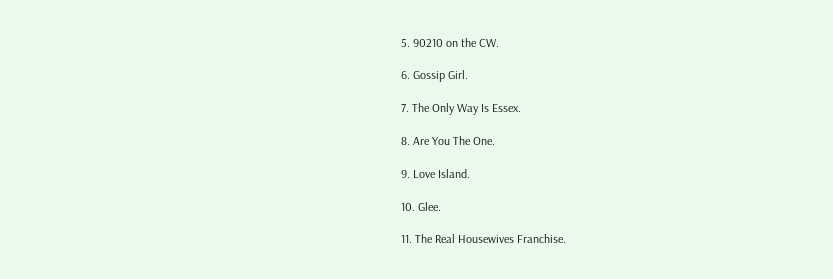5. 90210 on the CW.

6. Gossip Girl.

7. The Only Way Is Essex.

8. Are You The One.

9. Love Island.

10. Glee.

11. The Real Housewives Franchise.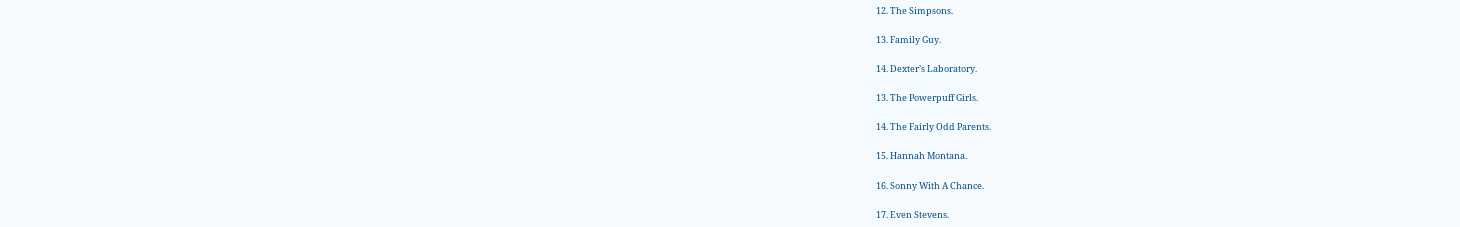12. The Simpsons.

13. Family Guy.

14. Dexter’s Laboratory.

13. The Powerpuff Girls.

14. The Fairly Odd Parents.

15. Hannah Montana.

16. Sonny With A Chance.

17. Even Stevens.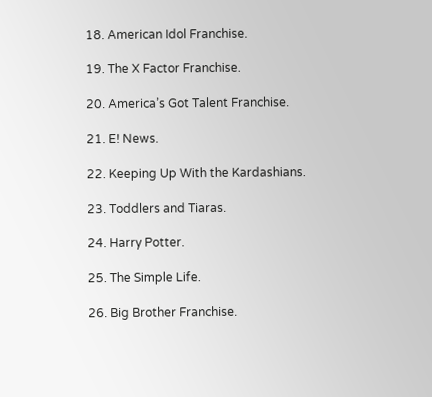18. American Idol Franchise.

19. The X Factor Franchise.

20. America’s Got Talent Franchise.

21. E! News.

22. Keeping Up With the Kardashians.

23. Toddlers and Tiaras.

24. Harry Potter.

25. The Simple Life.

26. Big Brother Franchise.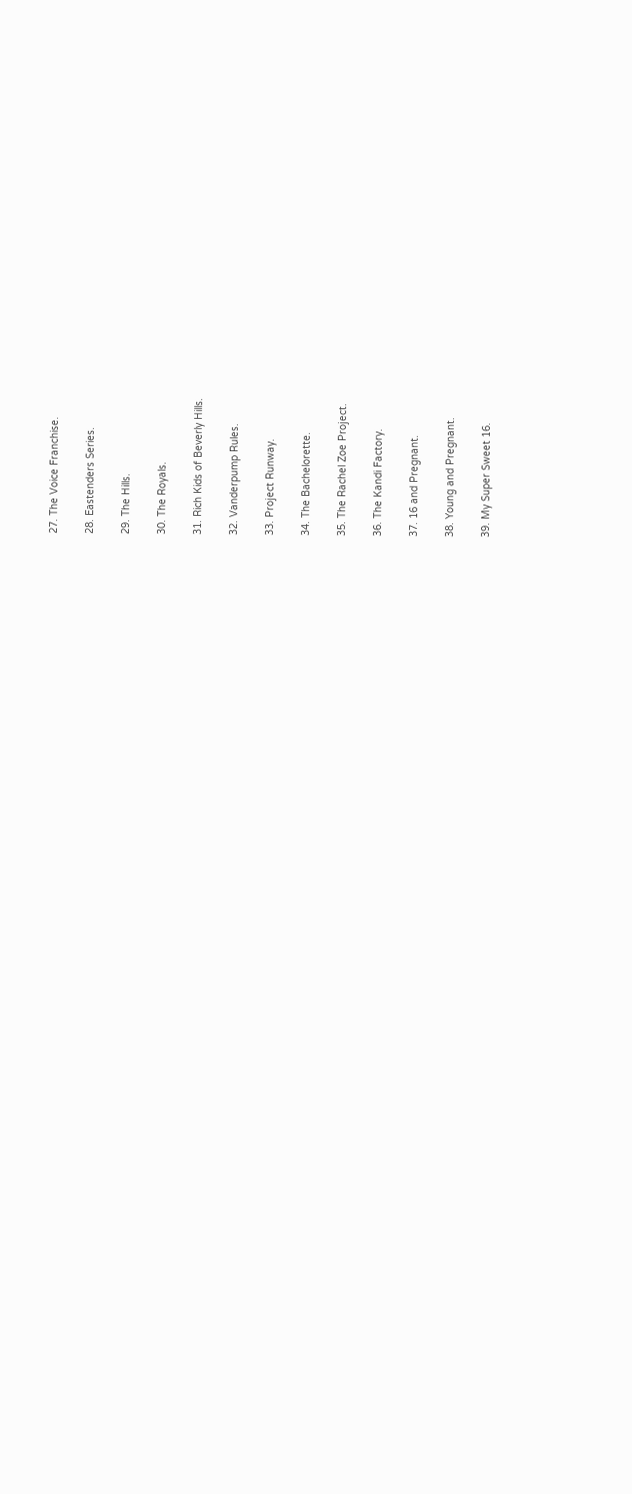27. The Voice Franchise.

28. Eastenders Series.

29. The Hills.

30. The Royals.

31. Rich Kids of Beverly Hills.

32. Vanderpump Rules.

33. Project Runway.

34. The Bachelorette.

35. The Rachel Zoe Project.

36. The Kandi Factory.

37. 16 and Pregnant.

38. Young and Pregnant.

39. My Super Sweet 16.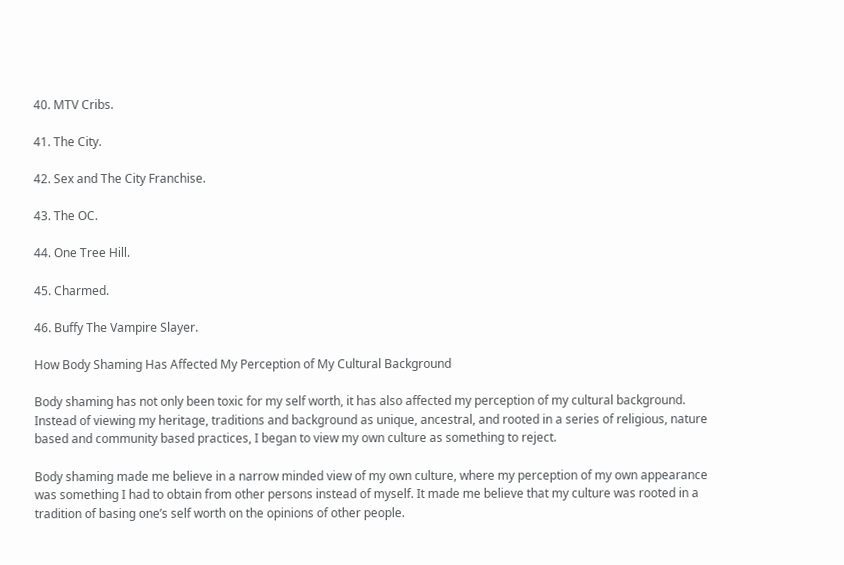40. MTV Cribs.

41. The City.

42. Sex and The City Franchise.

43. The OC.

44. One Tree Hill.

45. Charmed.

46. Buffy The Vampire Slayer.

How Body Shaming Has Affected My Perception of My Cultural Background

Body shaming has not only been toxic for my self worth, it has also affected my perception of my cultural background. Instead of viewing my heritage, traditions and background as unique, ancestral, and rooted in a series of religious, nature based and community based practices, I began to view my own culture as something to reject.

Body shaming made me believe in a narrow minded view of my own culture, where my perception of my own appearance was something I had to obtain from other persons instead of myself. It made me believe that my culture was rooted in a tradition of basing one’s self worth on the opinions of other people.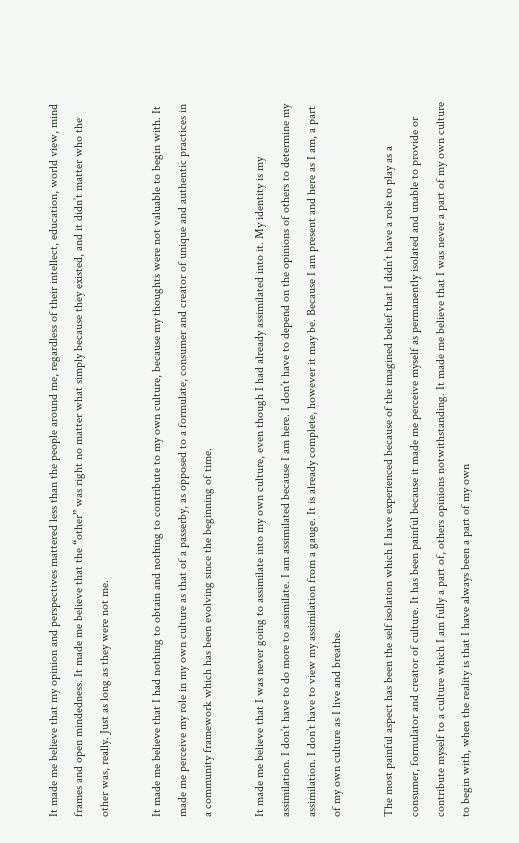It made me believe that my opinion and perspectives mattered less than the people around me, regardless of their intellect, education, world view, mind frames and open mindedness. It made me believe that the “other” was right no matter what simply because they existed, and it didn’t matter who the other was, really. Just as long as they were not me.

It made me believe that I had nothing to obtain and nothing to contribute to my own culture, because my thoughts were not valuable to begin with. It made me perceive my role in my own culture as that of a passerby, as opposed to a formulate, consumer and creator of unique and authentic practices in a community framework which has been evolving since the beginning of time.

It made me believe that I was never going to assimilate into my own culture, even though I had already assimilated into it. My identity is my assimilation. I don’t have to do more to assimilate. I am assimilated because I am here. I don’t have to depend on the opinions of others to determine my assimilation. I don’t have to view my assimilation from a gauge. It is already complete, however it may be. Because I am present and here as I am, a part of my own culture as I live and breathe.

The most painful aspect has been the self isolation which I have experienced because of the imagined belief that I didn’t have a role to play as a consumer, formulator and creator of culture. It has been painful because it made me perceive myself as permanently isolated and unable to provide or contribute myself to a culture which I am fully a part of, others opinions notwithstanding. It made me believe that I was never a part of my own culture to begin with, when the reality is that I have always been a part of my own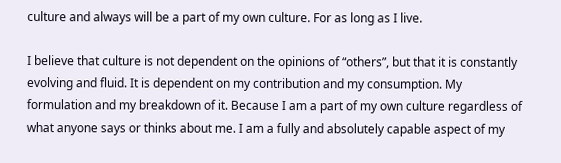culture and always will be a part of my own culture. For as long as I live.

I believe that culture is not dependent on the opinions of “others”, but that it is constantly evolving and fluid. It is dependent on my contribution and my consumption. My formulation and my breakdown of it. Because I am a part of my own culture regardless of what anyone says or thinks about me. I am a fully and absolutely capable aspect of my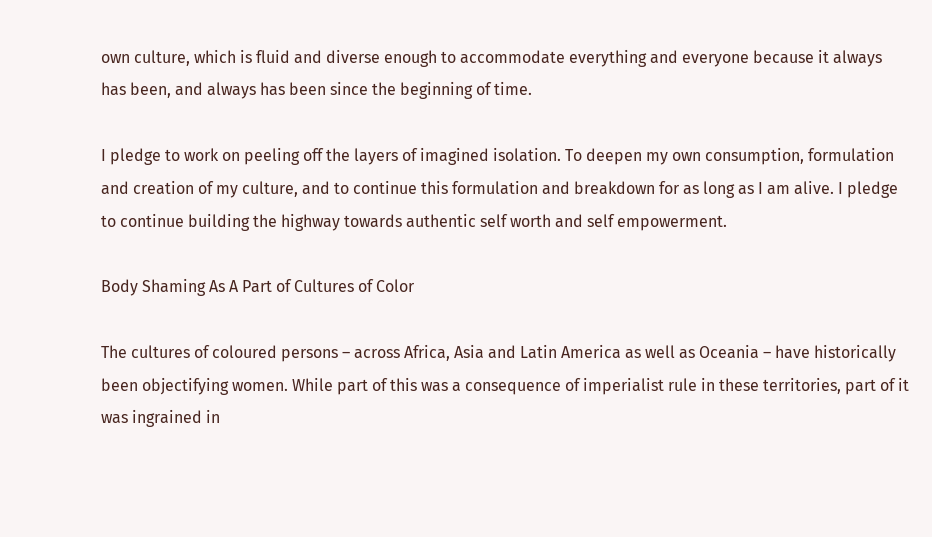own culture, which is fluid and diverse enough to accommodate everything and everyone because it always has been, and always has been since the beginning of time.

I pledge to work on peeling off the layers of imagined isolation. To deepen my own consumption, formulation and creation of my culture, and to continue this formulation and breakdown for as long as I am alive. I pledge to continue building the highway towards authentic self worth and self empowerment.

Body Shaming As A Part of Cultures of Color

The cultures of coloured persons – across Africa, Asia and Latin America as well as Oceania – have historically been objectifying women. While part of this was a consequence of imperialist rule in these territories, part of it was ingrained in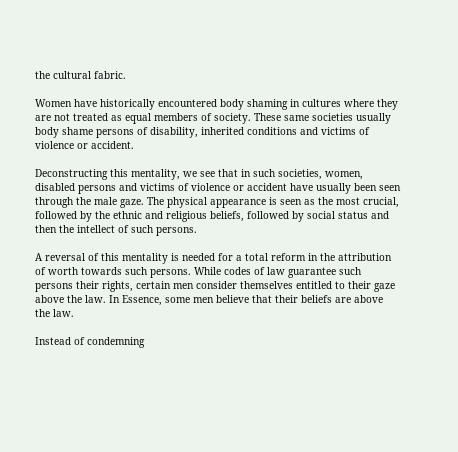the cultural fabric.

Women have historically encountered body shaming in cultures where they are not treated as equal members of society. These same societies usually body shame persons of disability, inherited conditions and victims of violence or accident.

Deconstructing this mentality, we see that in such societies, women, disabled persons and victims of violence or accident have usually been seen through the male gaze. The physical appearance is seen as the most crucial, followed by the ethnic and religious beliefs, followed by social status and then the intellect of such persons.

A reversal of this mentality is needed for a total reform in the attribution of worth towards such persons. While codes of law guarantee such persons their rights, certain men consider themselves entitled to their gaze above the law. In Essence, some men believe that their beliefs are above the law.

Instead of condemning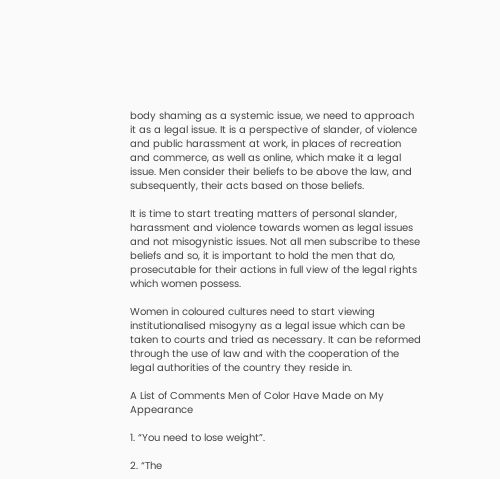body shaming as a systemic issue, we need to approach it as a legal issue. It is a perspective of slander, of violence and public harassment at work, in places of recreation and commerce, as well as online, which make it a legal issue. Men consider their beliefs to be above the law, and subsequently, their acts based on those beliefs.

It is time to start treating matters of personal slander, harassment and violence towards women as legal issues and not misogynistic issues. Not all men subscribe to these beliefs and so, it is important to hold the men that do, prosecutable for their actions in full view of the legal rights which women possess.

Women in coloured cultures need to start viewing institutionalised misogyny as a legal issue which can be taken to courts and tried as necessary. It can be reformed through the use of law and with the cooperation of the legal authorities of the country they reside in.

A List of Comments Men of Color Have Made on My Appearance

1. “You need to lose weight”.

2. “The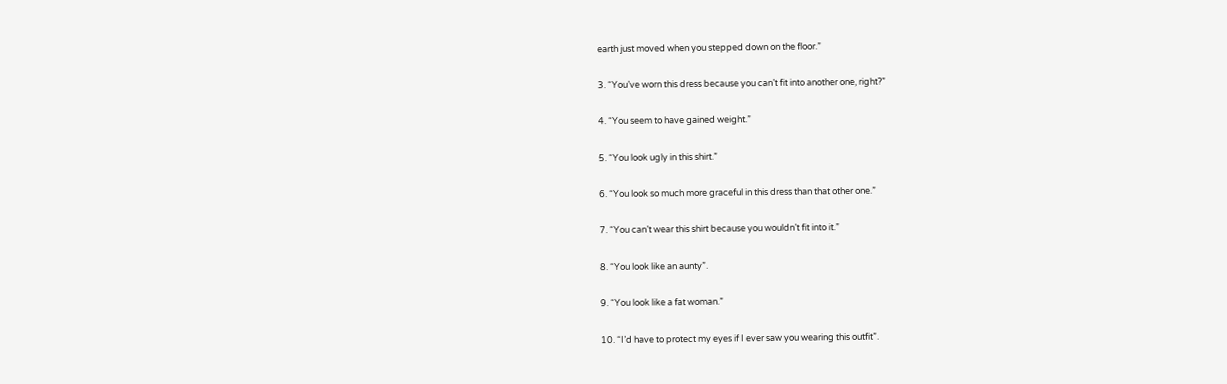earth just moved when you stepped down on the floor.”

3. “You’ve worn this dress because you can’t fit into another one, right?”

4. “You seem to have gained weight.”

5. “You look ugly in this shirt.”

6. “You look so much more graceful in this dress than that other one.”

7. “You can’t wear this shirt because you wouldn’t fit into it.”

8. “You look like an aunty”.

9. “You look like a fat woman.”

10. “I’d have to protect my eyes if I ever saw you wearing this outfit”.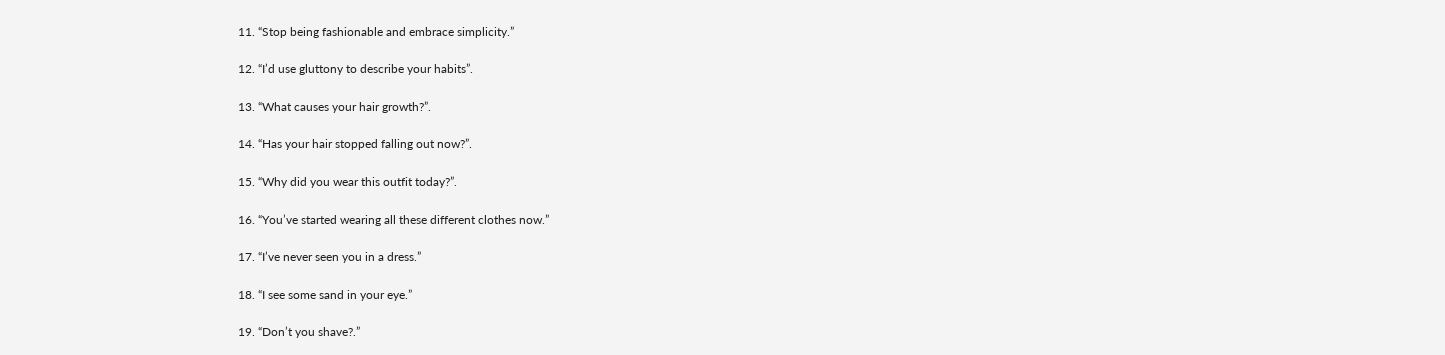11. “Stop being fashionable and embrace simplicity.”

12. “I’d use gluttony to describe your habits”.

13. “What causes your hair growth?”.

14. “Has your hair stopped falling out now?”.

15. “Why did you wear this outfit today?”.

16. “You’ve started wearing all these different clothes now.”

17. “I’ve never seen you in a dress.”

18. “I see some sand in your eye.”

19. “Don’t you shave?.”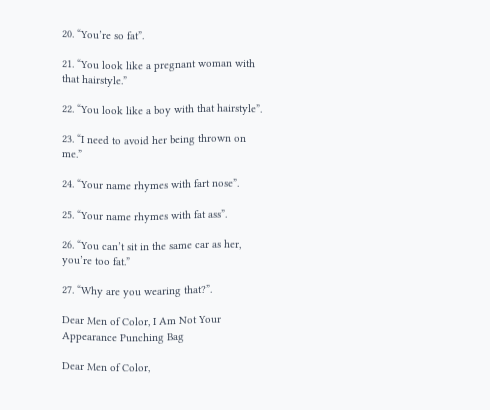20. “You’re so fat”.

21. “You look like a pregnant woman with that hairstyle.”

22. “You look like a boy with that hairstyle”.

23. “I need to avoid her being thrown on me.”

24. “Your name rhymes with fart nose”.

25. “Your name rhymes with fat ass”.

26. “You can’t sit in the same car as her, you’re too fat.”

27. “Why are you wearing that?”.

Dear Men of Color, I Am Not Your Appearance Punching Bag

Dear Men of Color,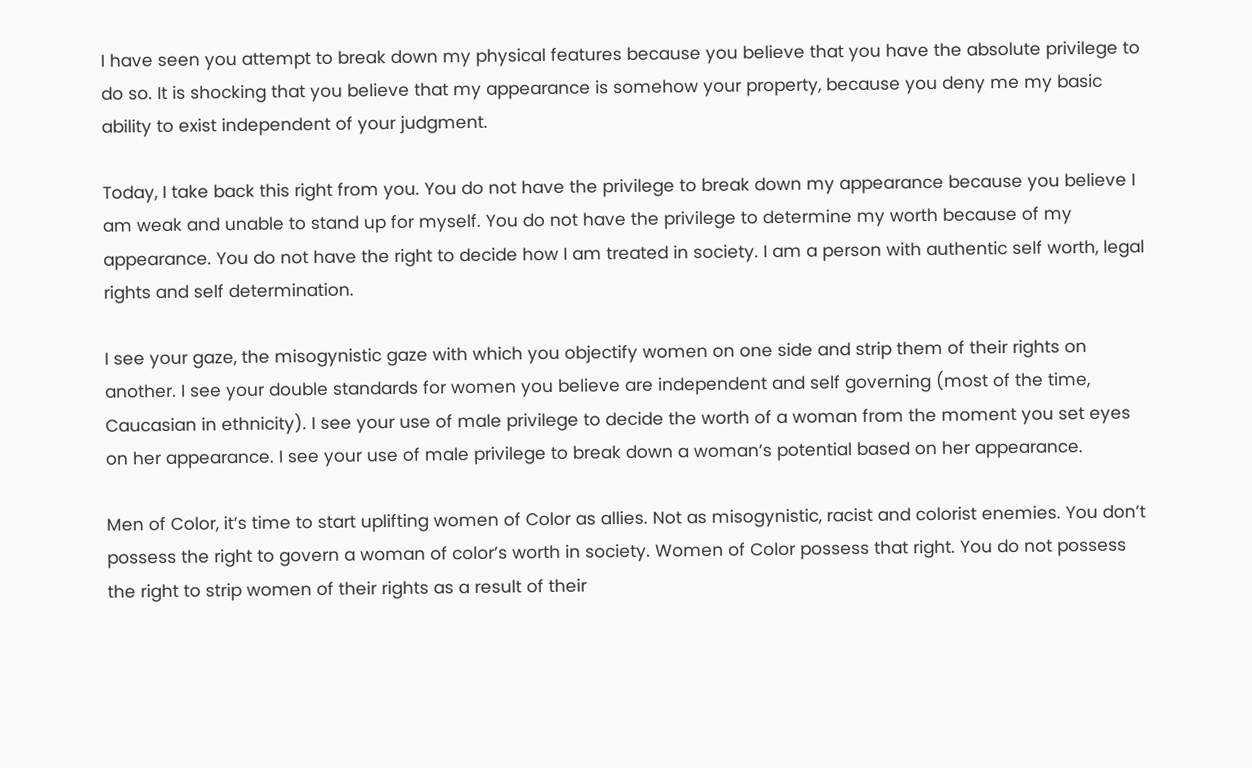I have seen you attempt to break down my physical features because you believe that you have the absolute privilege to do so. It is shocking that you believe that my appearance is somehow your property, because you deny me my basic ability to exist independent of your judgment.

Today, I take back this right from you. You do not have the privilege to break down my appearance because you believe I am weak and unable to stand up for myself. You do not have the privilege to determine my worth because of my appearance. You do not have the right to decide how I am treated in society. I am a person with authentic self worth, legal rights and self determination.

I see your gaze, the misogynistic gaze with which you objectify women on one side and strip them of their rights on another. I see your double standards for women you believe are independent and self governing (most of the time, Caucasian in ethnicity). I see your use of male privilege to decide the worth of a woman from the moment you set eyes on her appearance. I see your use of male privilege to break down a woman’s potential based on her appearance.

Men of Color, it’s time to start uplifting women of Color as allies. Not as misogynistic, racist and colorist enemies. You don’t possess the right to govern a woman of color’s worth in society. Women of Color possess that right. You do not possess the right to strip women of their rights as a result of their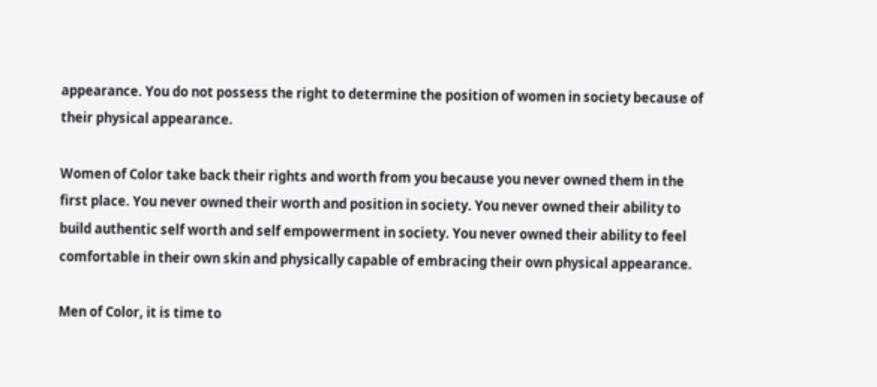appearance. You do not possess the right to determine the position of women in society because of their physical appearance.

Women of Color take back their rights and worth from you because you never owned them in the first place. You never owned their worth and position in society. You never owned their ability to build authentic self worth and self empowerment in society. You never owned their ability to feel comfortable in their own skin and physically capable of embracing their own physical appearance.

Men of Color, it is time to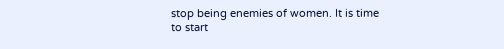stop being enemies of women. It is time to start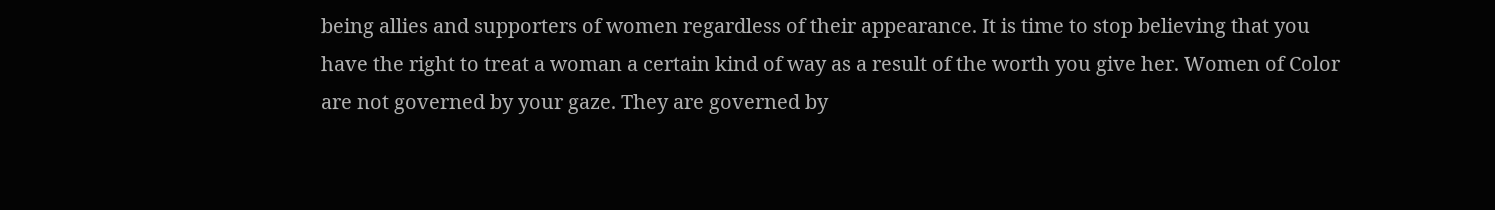being allies and supporters of women regardless of their appearance. It is time to stop believing that you have the right to treat a woman a certain kind of way as a result of the worth you give her. Women of Color are not governed by your gaze. They are governed by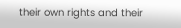their own rights and their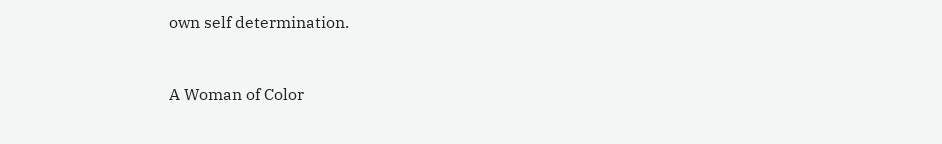own self determination.


A Woman of Color